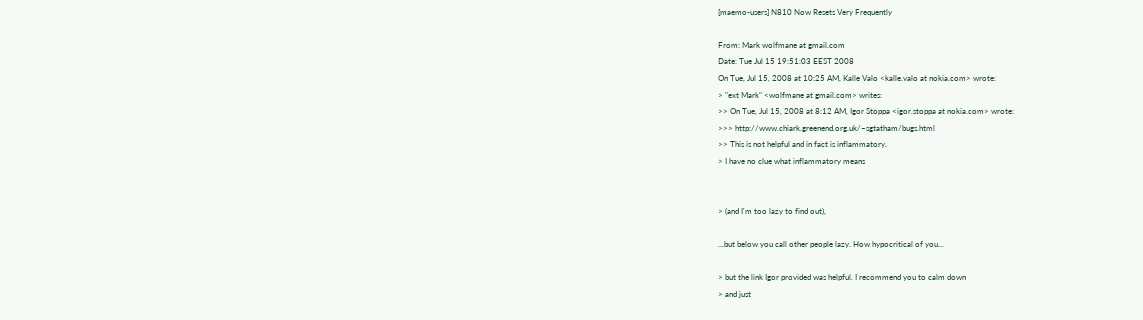[maemo-users] N810 Now Resets Very Frequently

From: Mark wolfmane at gmail.com
Date: Tue Jul 15 19:51:03 EEST 2008
On Tue, Jul 15, 2008 at 10:25 AM, Kalle Valo <kalle.valo at nokia.com> wrote:
> "ext Mark" <wolfmane at gmail.com> writes:
>> On Tue, Jul 15, 2008 at 8:12 AM, Igor Stoppa <igor.stoppa at nokia.com> wrote:
>>> http://www.chiark.greenend.org.uk/~sgtatham/bugs.html
>> This is not helpful and in fact is inflammatory.
> I have no clue what inflammatory means


> (and I'm too lazy to find out),

...but below you call other people lazy. How hypocritical of you...

> but the link Igor provided was helpful. I recommend you to calm down
> and just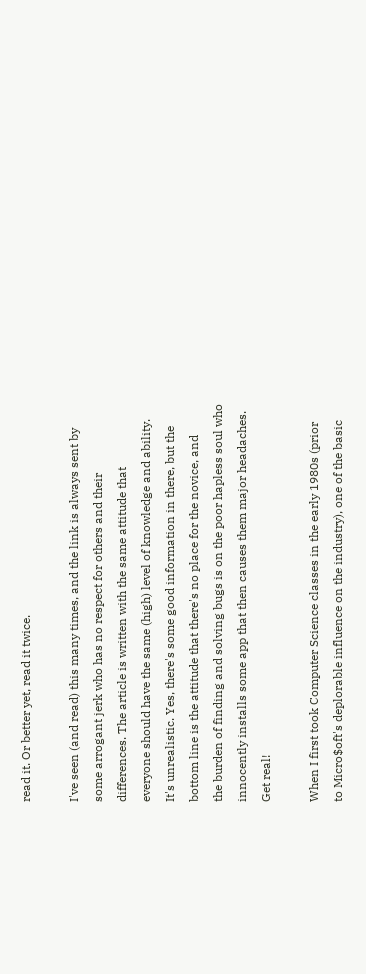read it. Or better yet, read it twice.

I've seen (and read) this many times, and the link is always sent by
some arrogant jerk who has no respect for others and their
differences. The article is written with the same attitude that
everyone should have the same (high) level of knowledge and ability.
It's unrealistic. Yes, there's some good information in there, but the
bottom line is the attitude that there's no place for the novice, and
the burden of finding and solving bugs is on the poor hapless soul who
innocently installs some app that then causes them major headaches.
Get real!

When I first took Computer Science classes in the early 1980s (prior
to Micro$oft's deplorable influence on the industry), one of the basic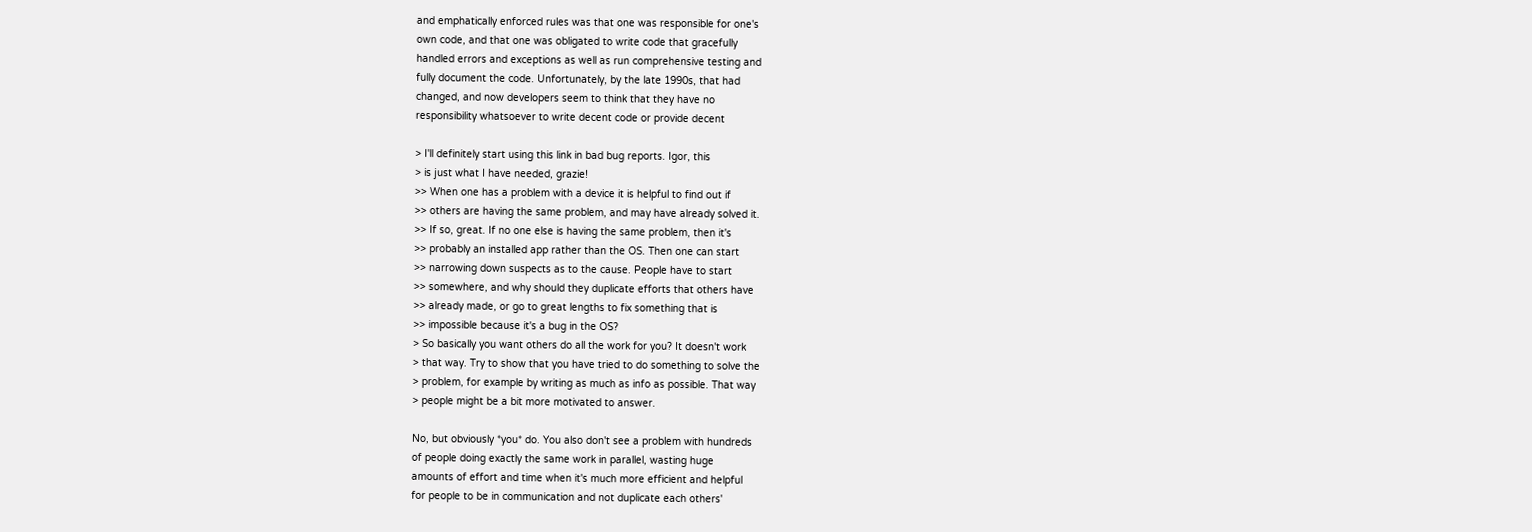and emphatically enforced rules was that one was responsible for one's
own code, and that one was obligated to write code that gracefully
handled errors and exceptions as well as run comprehensive testing and
fully document the code. Unfortunately, by the late 1990s, that had
changed, and now developers seem to think that they have no
responsibility whatsoever to write decent code or provide decent

> I'll definitely start using this link in bad bug reports. Igor, this
> is just what I have needed, grazie!
>> When one has a problem with a device it is helpful to find out if
>> others are having the same problem, and may have already solved it.
>> If so, great. If no one else is having the same problem, then it's
>> probably an installed app rather than the OS. Then one can start
>> narrowing down suspects as to the cause. People have to start
>> somewhere, and why should they duplicate efforts that others have
>> already made, or go to great lengths to fix something that is
>> impossible because it's a bug in the OS?
> So basically you want others do all the work for you? It doesn't work
> that way. Try to show that you have tried to do something to solve the
> problem, for example by writing as much as info as possible. That way
> people might be a bit more motivated to answer.

No, but obviously *you* do. You also don't see a problem with hundreds
of people doing exactly the same work in parallel, wasting huge
amounts of effort and time when it's much more efficient and helpful
for people to be in communication and not duplicate each others'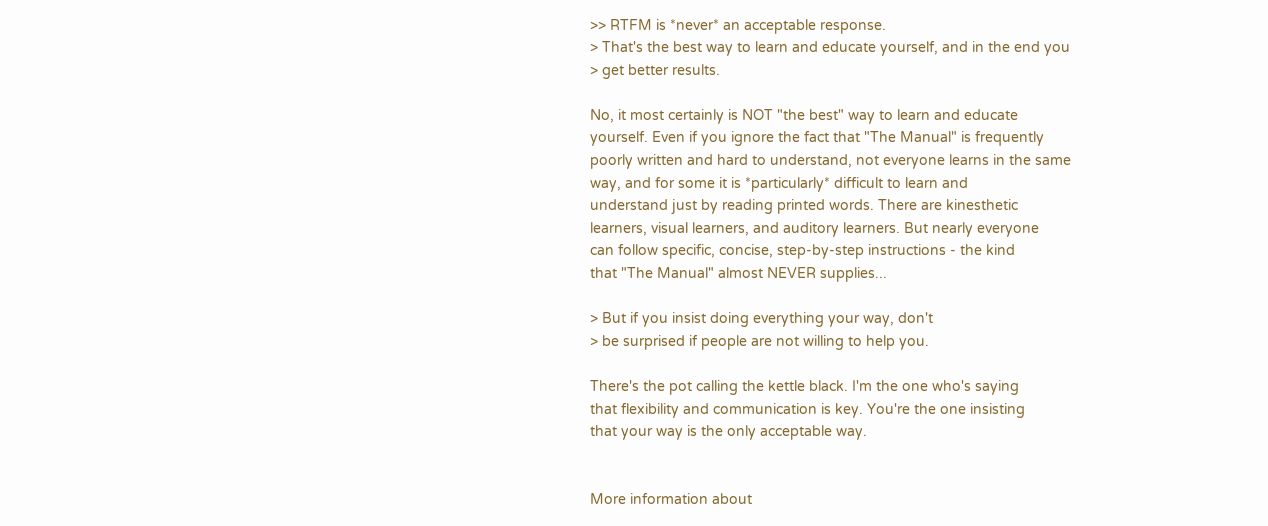>> RTFM is *never* an acceptable response.
> That's the best way to learn and educate yourself, and in the end you
> get better results.

No, it most certainly is NOT "the best" way to learn and educate
yourself. Even if you ignore the fact that "The Manual" is frequently
poorly written and hard to understand, not everyone learns in the same
way, and for some it is *particularly* difficult to learn and
understand just by reading printed words. There are kinesthetic
learners, visual learners, and auditory learners. But nearly everyone
can follow specific, concise, step-by-step instructions - the kind
that "The Manual" almost NEVER supplies...

> But if you insist doing everything your way, don't
> be surprised if people are not willing to help you.

There's the pot calling the kettle black. I'm the one who's saying
that flexibility and communication is key. You're the one insisting
that your way is the only acceptable way.


More information about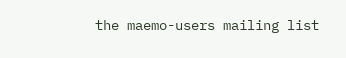the maemo-users mailing list